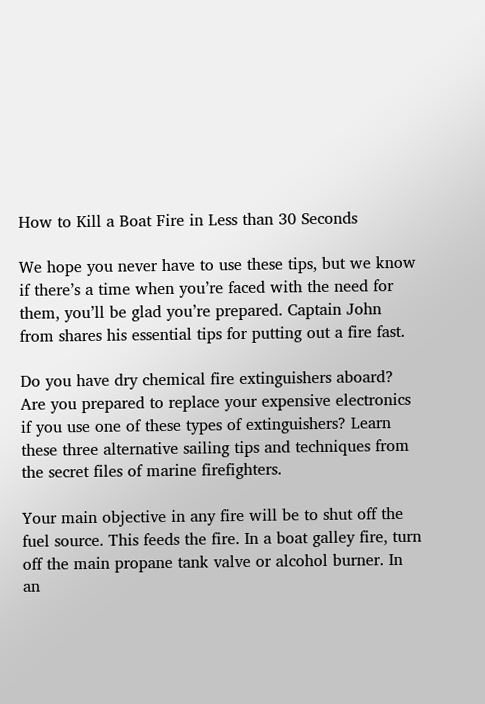How to Kill a Boat Fire in Less than 30 Seconds

We hope you never have to use these tips, but we know if there’s a time when you’re faced with the need for them, you’ll be glad you’re prepared. Captain John from shares his essential tips for putting out a fire fast.

Do you have dry chemical fire extinguishers aboard? Are you prepared to replace your expensive electronics if you use one of these types of extinguishers? Learn these three alternative sailing tips and techniques from the secret files of marine firefighters.

Your main objective in any fire will be to shut off the fuel source. This feeds the fire. In a boat galley fire, turn off the main propane tank valve or alcohol burner. In an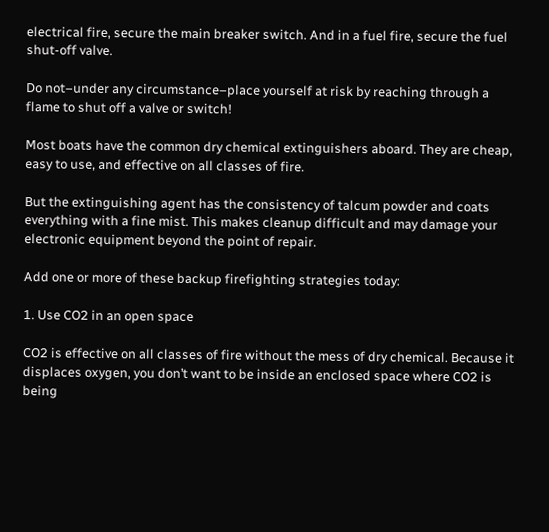electrical fire, secure the main breaker switch. And in a fuel fire, secure the fuel shut-off valve.

Do not–under any circumstance–place yourself at risk by reaching through a flame to shut off a valve or switch!

Most boats have the common dry chemical extinguishers aboard. They are cheap, easy to use, and effective on all classes of fire.

But the extinguishing agent has the consistency of talcum powder and coats everything with a fine mist. This makes cleanup difficult and may damage your electronic equipment beyond the point of repair.

Add one or more of these backup firefighting strategies today:

1. Use CO2 in an open space

CO2 is effective on all classes of fire without the mess of dry chemical. Because it displaces oxygen, you don’t want to be inside an enclosed space where CO2 is being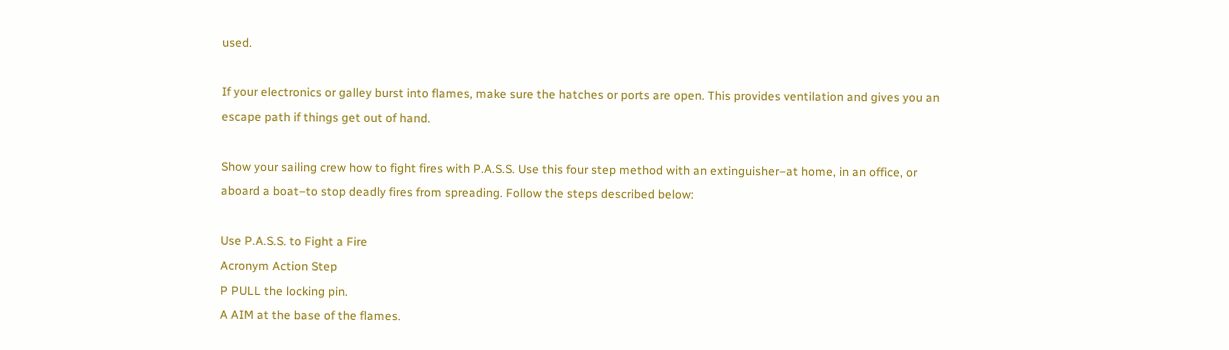used.

If your electronics or galley burst into flames, make sure the hatches or ports are open. This provides ventilation and gives you an escape path if things get out of hand.

Show your sailing crew how to fight fires with P.A.S.S. Use this four step method with an extinguisher–at home, in an office, or aboard a boat–to stop deadly fires from spreading. Follow the steps described below:

Use P.A.S.S. to Fight a Fire
Acronym Action Step
P PULL the locking pin.
A AIM at the base of the flames.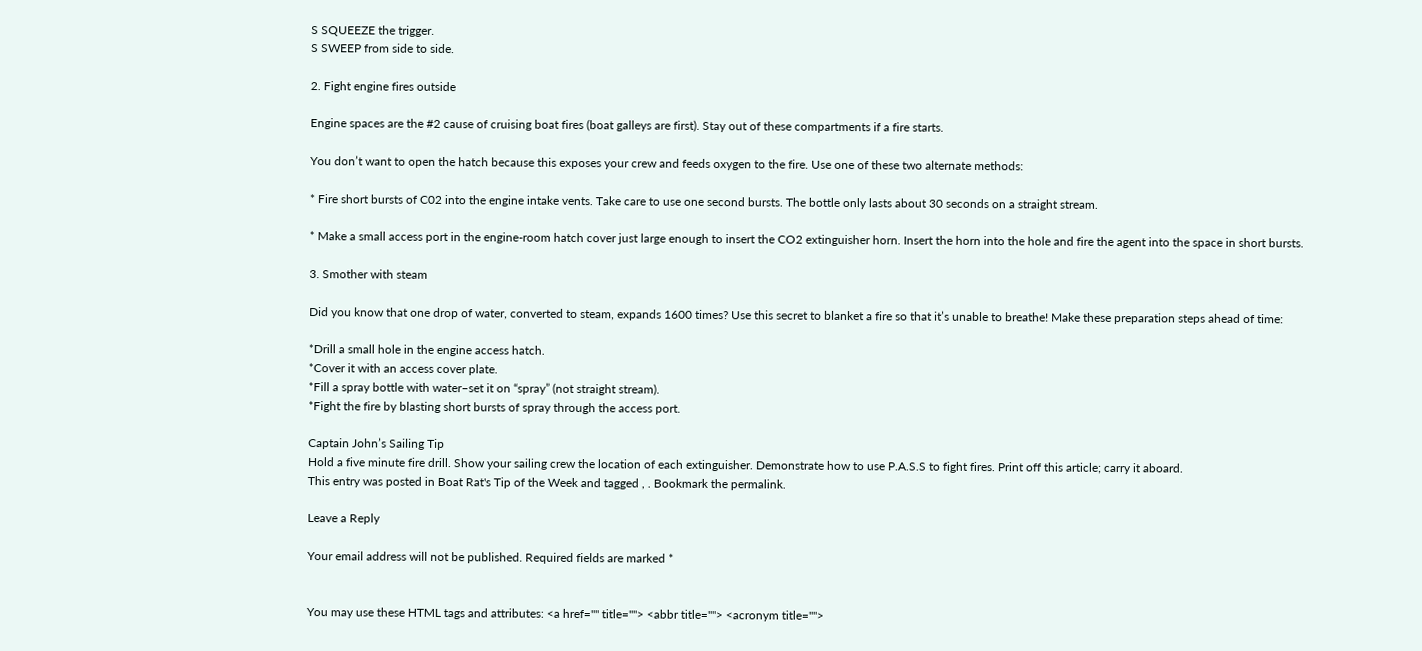S SQUEEZE the trigger.
S SWEEP from side to side.

2. Fight engine fires outside

Engine spaces are the #2 cause of cruising boat fires (boat galleys are first). Stay out of these compartments if a fire starts.

You don’t want to open the hatch because this exposes your crew and feeds oxygen to the fire. Use one of these two alternate methods:

* Fire short bursts of C02 into the engine intake vents. Take care to use one second bursts. The bottle only lasts about 30 seconds on a straight stream.

* Make a small access port in the engine-room hatch cover just large enough to insert the CO2 extinguisher horn. Insert the horn into the hole and fire the agent into the space in short bursts.

3. Smother with steam

Did you know that one drop of water, converted to steam, expands 1600 times? Use this secret to blanket a fire so that it’s unable to breathe! Make these preparation steps ahead of time:

*Drill a small hole in the engine access hatch.
*Cover it with an access cover plate.
*Fill a spray bottle with water–set it on “spray” (not straight stream).
*Fight the fire by blasting short bursts of spray through the access port.

Captain John’s Sailing Tip
Hold a five minute fire drill. Show your sailing crew the location of each extinguisher. Demonstrate how to use P.A.S.S to fight fires. Print off this article; carry it aboard.
This entry was posted in Boat Rat's Tip of the Week and tagged , . Bookmark the permalink.

Leave a Reply

Your email address will not be published. Required fields are marked *


You may use these HTML tags and attributes: <a href="" title=""> <abbr title=""> <acronym title="">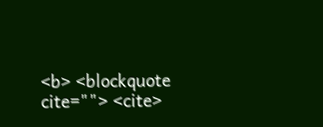<b> <blockquote cite=""> <cite>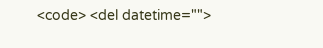<code> <del datetime="">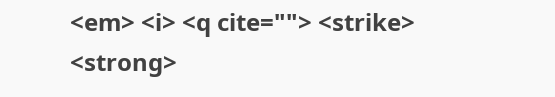<em> <i> <q cite=""> <strike> <strong>